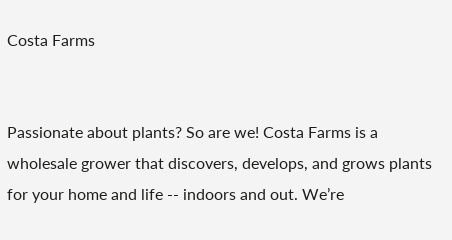Costa Farms


Passionate about plants? So are we! Costa Farms is a wholesale grower that discovers, develops, and grows plants for your home and life -- indoors and out. We’re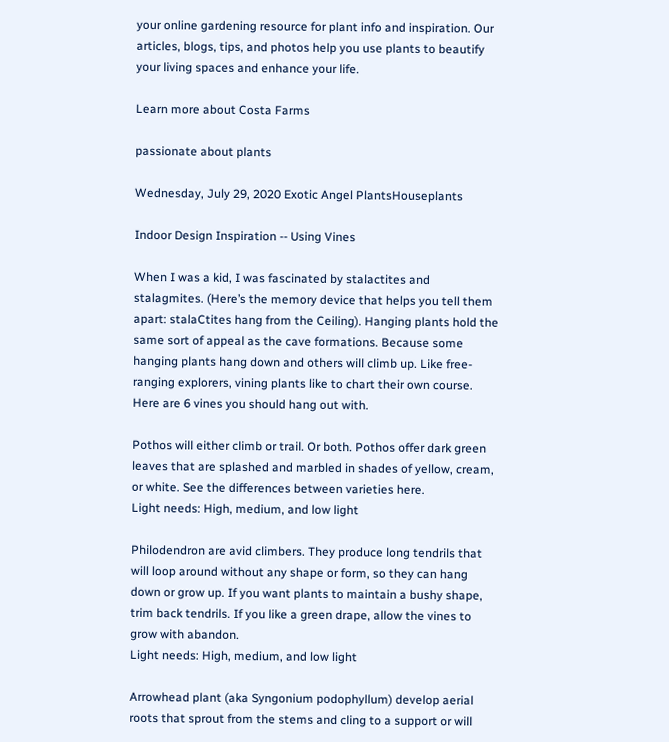your online gardening resource for plant info and inspiration. Our articles, blogs, tips, and photos help you use plants to beautify your living spaces and enhance your life.

Learn more about Costa Farms

passionate about plants

Wednesday, July 29, 2020 Exotic Angel PlantsHouseplants

Indoor Design Inspiration -- Using Vines

When I was a kid, I was fascinated by stalactites and stalagmites. (Here’s the memory device that helps you tell them apart: stalaCtites hang from the Ceiling). Hanging plants hold the same sort of appeal as the cave formations. Because some hanging plants hang down and others will climb up. Like free-ranging explorers, vining plants like to chart their own course. Here are 6 vines you should hang out with.

Pothos will either climb or trail. Or both. Pothos offer dark green leaves that are splashed and marbled in shades of yellow, cream, or white. See the differences between varieties here.
Light needs: High, medium, and low light

Philodendron are avid climbers. They produce long tendrils that will loop around without any shape or form, so they can hang down or grow up. If you want plants to maintain a bushy shape, trim back tendrils. If you like a green drape, allow the vines to grow with abandon.
Light needs: High, medium, and low light

Arrowhead plant (aka Syngonium podophyllum) develop aerial roots that sprout from the stems and cling to a support or will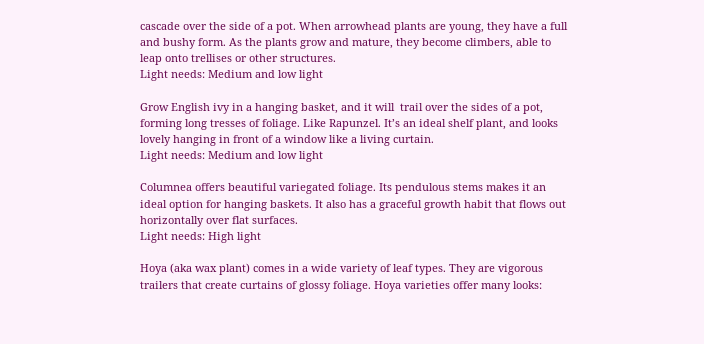cascade over the side of a pot. When arrowhead plants are young, they have a full and bushy form. As the plants grow and mature, they become climbers, able to leap onto trellises or other structures.
Light needs: Medium and low light

Grow English ivy in a hanging basket, and it will  trail over the sides of a pot, forming long tresses of foliage. Like Rapunzel. It’s an ideal shelf plant, and looks lovely hanging in front of a window like a living curtain.
Light needs: Medium and low light

Columnea offers beautiful variegated foliage. Its pendulous stems makes it an ideal option for hanging baskets. It also has a graceful growth habit that flows out horizontally over flat surfaces.
Light needs: High light

Hoya (aka wax plant) comes in a wide variety of leaf types. They are vigorous trailers that create curtains of glossy foliage. Hoya varieties offer many looks: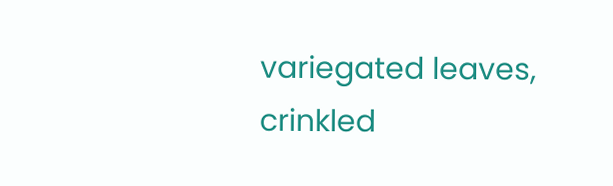variegated leaves, crinkled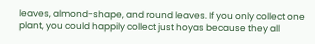leaves, almond-shape, and round leaves. If you only collect one plant, you could happily collect just hoyas because they all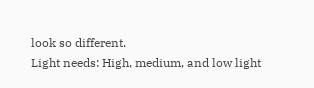look so different.
Light needs: High, medium, and low light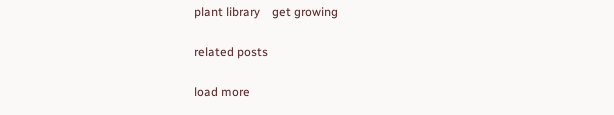plant library    get growing

related posts

load more